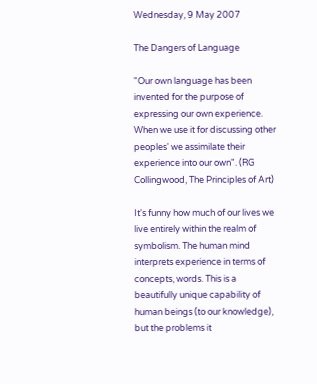Wednesday, 9 May 2007

The Dangers of Language

"Our own language has been invented for the purpose of expressing our own experience. When we use it for discussing other peoples' we assimilate their experience into our own". (RG Collingwood, The Principles of Art)

It's funny how much of our lives we live entirely within the realm of symbolism. The human mind interprets experience in terms of concepts, words. This is a beautifully unique capability of human beings (to our knowledge), but the problems it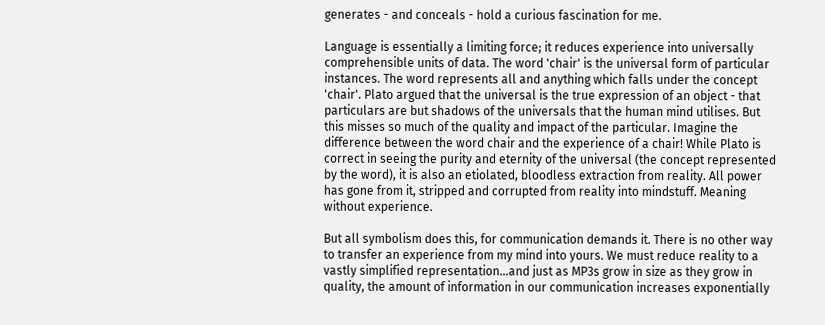generates - and conceals - hold a curious fascination for me.

Language is essentially a limiting force; it reduces experience into universally comprehensible units of data. The word 'chair' is the universal form of particular instances. The word represents all and anything which falls under the concept 'chair'. Plato argued that the universal is the true expression of an object - that particulars are but shadows of the universals that the human mind utilises. But this misses so much of the quality and impact of the particular. Imagine the difference between the word chair and the experience of a chair! While Plato is correct in seeing the purity and eternity of the universal (the concept represented by the word), it is also an etiolated, bloodless extraction from reality. All power has gone from it, stripped and corrupted from reality into mindstuff. Meaning without experience.

But all symbolism does this, for communication demands it. There is no other way to transfer an experience from my mind into yours. We must reduce reality to a vastly simplified representation...and just as MP3s grow in size as they grow in quality, the amount of information in our communication increases exponentially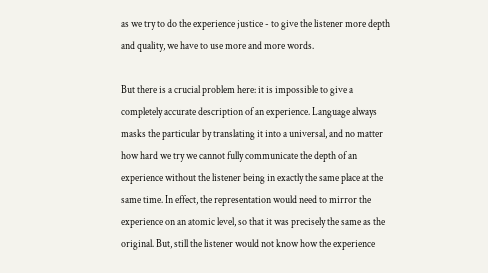as we try to do the experience justice - to give the listener more depth and quality, we have to use more and more words.

But there is a crucial problem here: it is impossible to give a completely accurate description of an experience. Language always masks the particular by translating it into a universal, and no matter how hard we try we cannot fully communicate the depth of an experience without the listener being in exactly the same place at the same time. In effect, the representation would need to mirror the experience on an atomic level, so that it was precisely the same as the original. But, still the listener would not know how the experience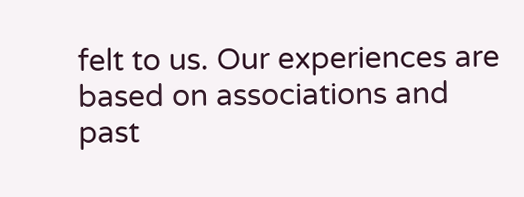felt to us. Our experiences are based on associations and past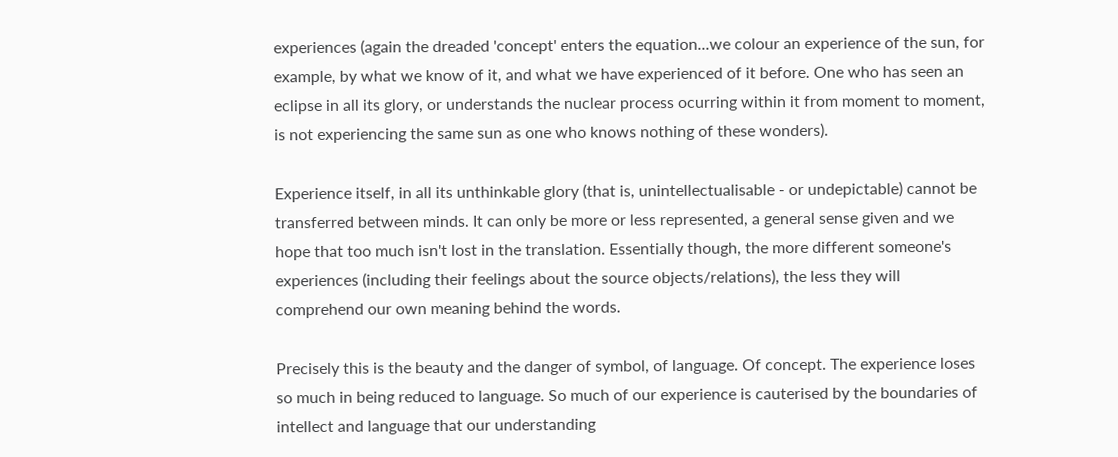experiences (again the dreaded 'concept' enters the equation...we colour an experience of the sun, for example, by what we know of it, and what we have experienced of it before. One who has seen an eclipse in all its glory, or understands the nuclear process ocurring within it from moment to moment, is not experiencing the same sun as one who knows nothing of these wonders).

Experience itself, in all its unthinkable glory (that is, unintellectualisable - or undepictable) cannot be transferred between minds. It can only be more or less represented, a general sense given and we hope that too much isn't lost in the translation. Essentially though, the more different someone's experiences (including their feelings about the source objects/relations), the less they will comprehend our own meaning behind the words.

Precisely this is the beauty and the danger of symbol, of language. Of concept. The experience loses so much in being reduced to language. So much of our experience is cauterised by the boundaries of intellect and language that our understanding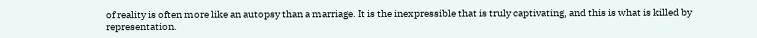of reality is often more like an autopsy than a marriage. It is the inexpressible that is truly captivating, and this is what is killed by representation.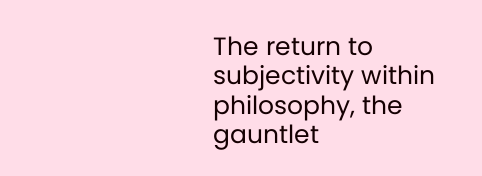The return to subjectivity within philosophy, the gauntlet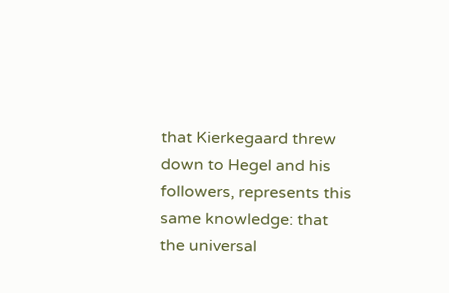that Kierkegaard threw down to Hegel and his followers, represents this same knowledge: that the universal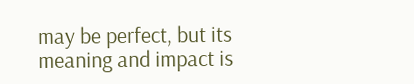may be perfect, but its meaning and impact is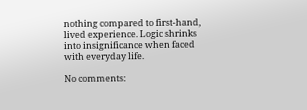nothing compared to first-hand, lived experience. Logic shrinks into insignificance when faced with everyday life.

No comments: